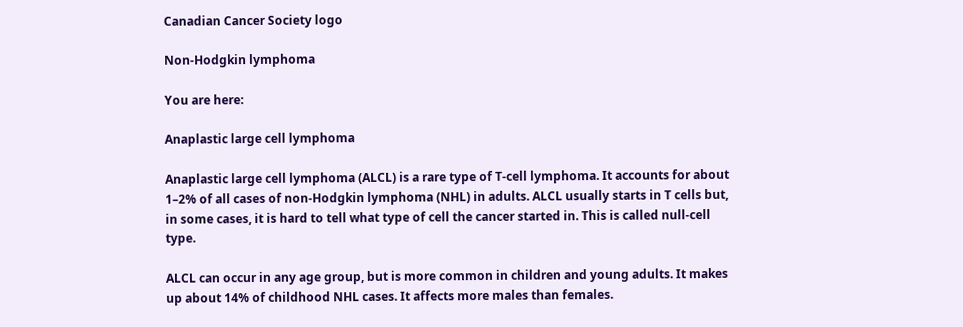Canadian Cancer Society logo

Non-Hodgkin lymphoma

You are here:

Anaplastic large cell lymphoma

Anaplastic large cell lymphoma (ALCL) is a rare type of T-cell lymphoma. It accounts for about 1–2% of all cases of non-Hodgkin lymphoma (NHL) in adults. ALCL usually starts in T cells but, in some cases, it is hard to tell what type of cell the cancer started in. This is called null-cell type.

ALCL can occur in any age group, but is more common in children and young adults. It makes up about 14% of childhood NHL cases. It affects more males than females.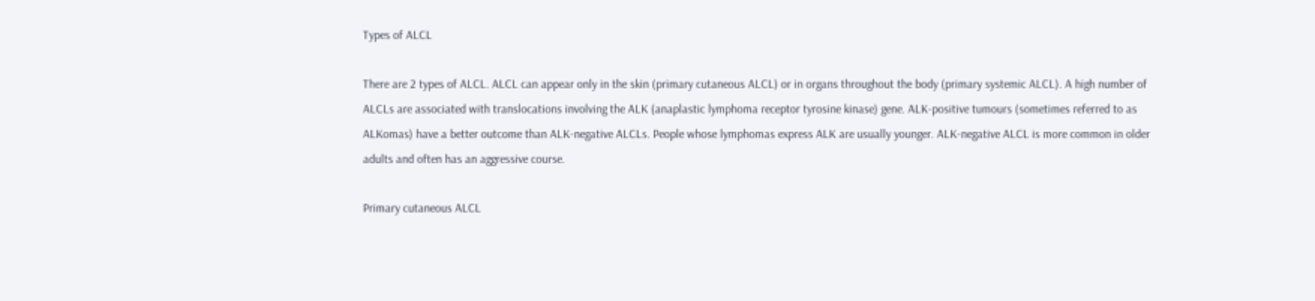Types of ALCL

There are 2 types of ALCL. ALCL can appear only in the skin (primary cutaneous ALCL) or in organs throughout the body (primary systemic ALCL). A high number of ALCLs are associated with translocations involving the ALK (anaplastic lymphoma receptor tyrosine kinase) gene. ALK-positive tumours (sometimes referred to as ALKomas) have a better outcome than ALK-negative ALCLs. People whose lymphomas express ALK are usually younger. ALK-negative ALCL is more common in older adults and often has an aggressive course.

Primary cutaneous ALCL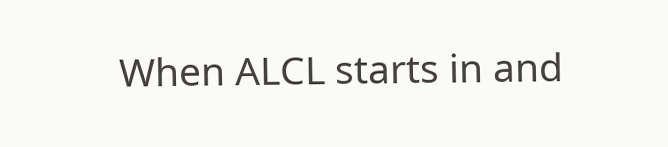When ALCL starts in and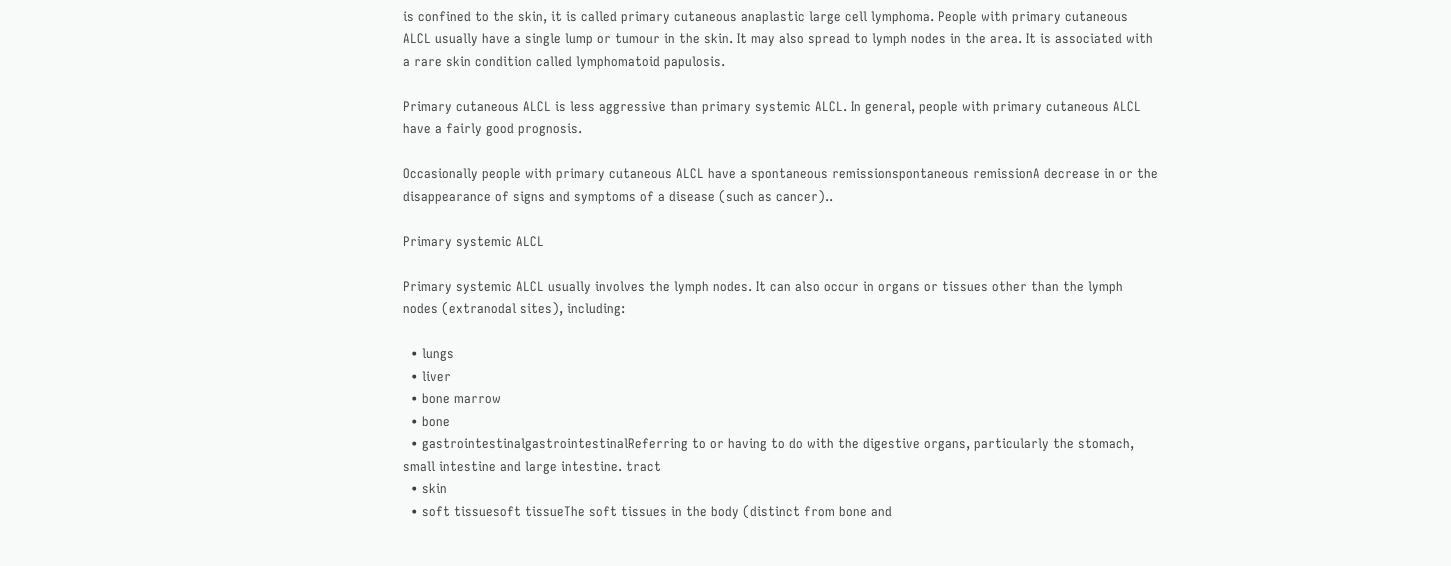is confined to the skin, it is called primary cutaneous anaplastic large cell lymphoma. People with primary cutaneous ALCL usually have a single lump or tumour in the skin. It may also spread to lymph nodes in the area. It is associated with a rare skin condition called lymphomatoid papulosis.

Primary cutaneous ALCL is less aggressive than primary systemic ALCL. In general, people with primary cutaneous ALCL have a fairly good prognosis.

Occasionally people with primary cutaneous ALCL have a spontaneous remissionspontaneous remissionA decrease in or the disappearance of signs and symptoms of a disease (such as cancer)..

Primary systemic ALCL

Primary systemic ALCL usually involves the lymph nodes. It can also occur in organs or tissues other than the lymph nodes (extranodal sites), including:

  • lungs
  • liver
  • bone marrow
  • bone
  • gastrointestinalgastrointestinalReferring to or having to do with the digestive organs, particularly the stomach, small intestine and large intestine. tract
  • skin
  • soft tissuesoft tissueThe soft tissues in the body (distinct from bone and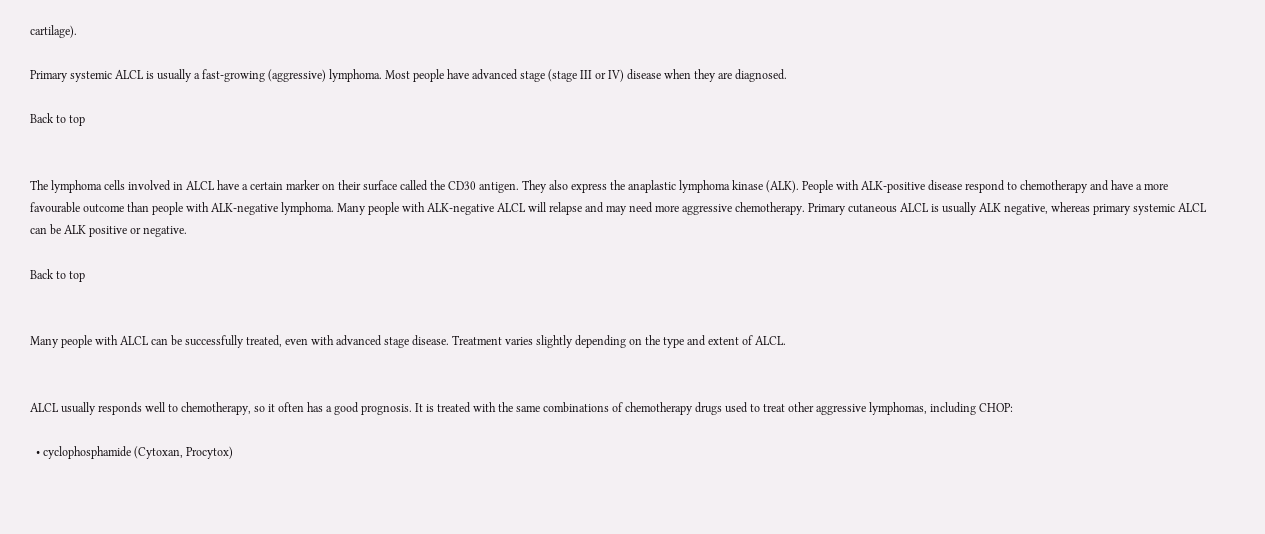cartilage).

Primary systemic ALCL is usually a fast-growing (aggressive) lymphoma. Most people have advanced stage (stage III or IV) disease when they are diagnosed.

Back to top


The lymphoma cells involved in ALCL have a certain marker on their surface called the CD30 antigen. They also express the anaplastic lymphoma kinase (ALK). People with ALK-positive disease respond to chemotherapy and have a more favourable outcome than people with ALK-negative lymphoma. Many people with ALK-negative ALCL will relapse and may need more aggressive chemotherapy. Primary cutaneous ALCL is usually ALK negative, whereas primary systemic ALCL can be ALK positive or negative.

Back to top


Many people with ALCL can be successfully treated, even with advanced stage disease. Treatment varies slightly depending on the type and extent of ALCL.


ALCL usually responds well to chemotherapy, so it often has a good prognosis. It is treated with the same combinations of chemotherapy drugs used to treat other aggressive lymphomas, including CHOP:

  • cyclophosphamide (Cytoxan, Procytox)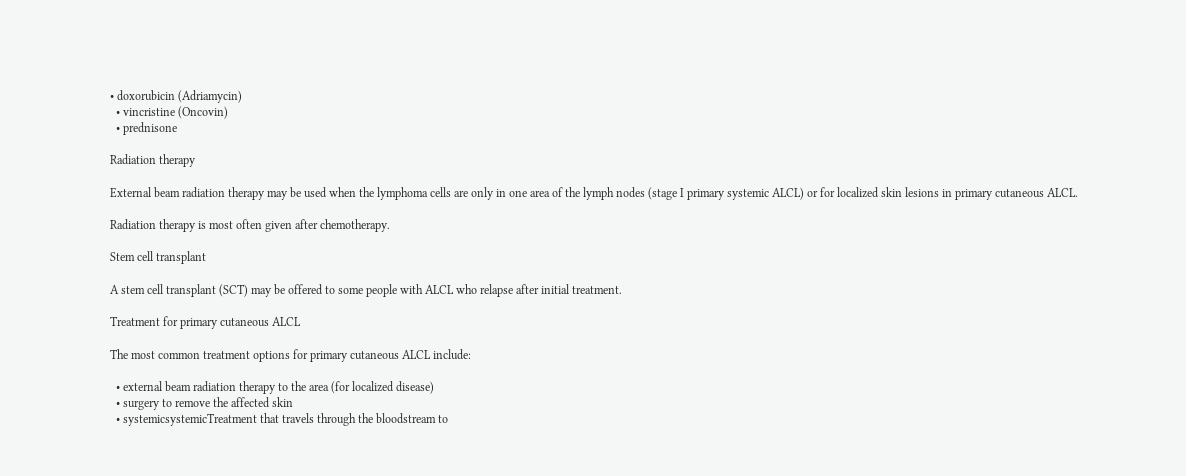• doxorubicin (Adriamycin)
  • vincristine (Oncovin)
  • prednisone

Radiation therapy

External beam radiation therapy may be used when the lymphoma cells are only in one area of the lymph nodes (stage I primary systemic ALCL) or for localized skin lesions in primary cutaneous ALCL.

Radiation therapy is most often given after chemotherapy.

Stem cell transplant

A stem cell transplant (SCT) may be offered to some people with ALCL who relapse after initial treatment.

Treatment for primary cutaneous ALCL

The most common treatment options for primary cutaneous ALCL include:

  • external beam radiation therapy to the area (for localized disease)
  • surgery to remove the affected skin
  • systemicsystemicTreatment that travels through the bloodstream to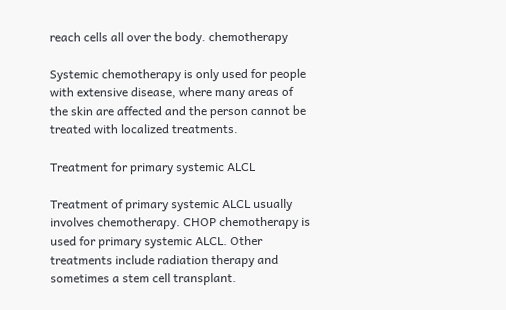reach cells all over the body. chemotherapy

Systemic chemotherapy is only used for people with extensive disease, where many areas of the skin are affected and the person cannot be treated with localized treatments.

Treatment for primary systemic ALCL

Treatment of primary systemic ALCL usually involves chemotherapy. CHOP chemotherapy is used for primary systemic ALCL. Other treatments include radiation therapy and sometimes a stem cell transplant.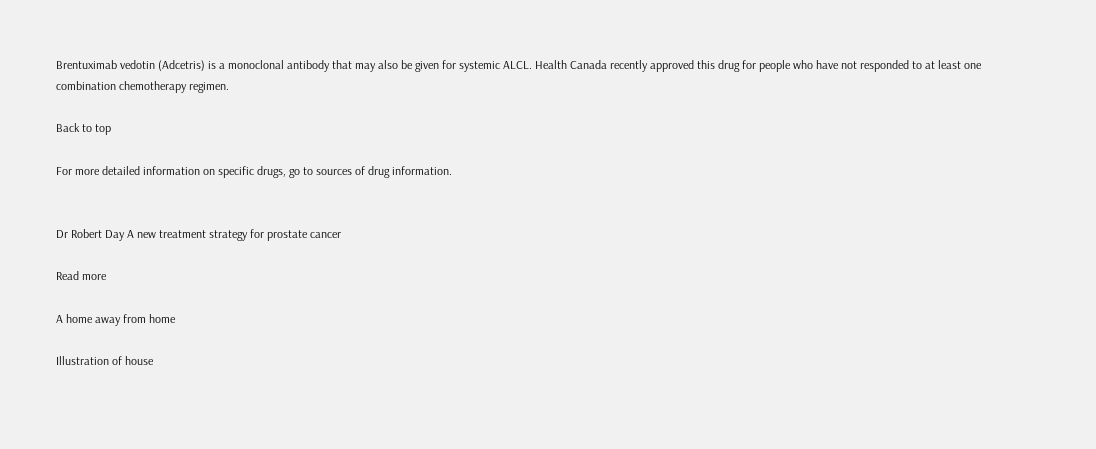Brentuximab vedotin (Adcetris) is a monoclonal antibody that may also be given for systemic ALCL. Health Canada recently approved this drug for people who have not responded to at least one combination chemotherapy regimen.

Back to top

For more detailed information on specific drugs, go to sources of drug information.


Dr Robert Day A new treatment strategy for prostate cancer

Read more

A home away from home

Illustration of house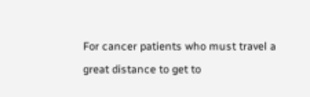For cancer patients who must travel a great distance to get to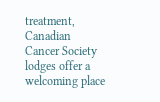treatment, Canadian Cancer Society lodges offer a welcoming place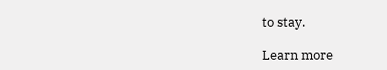to stay.

Learn more